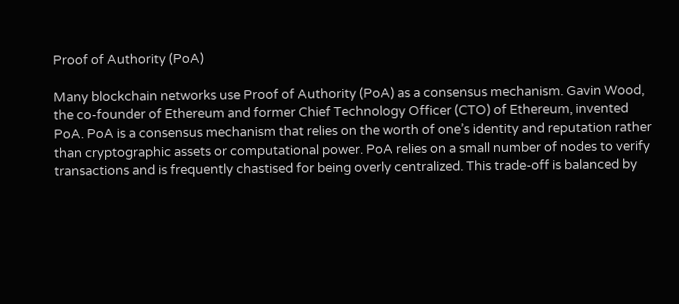Proof of Authority (PoA)

Many blockchain networks use Proof of Authority (PoA) as a consensus mechanism. Gavin Wood, the co-founder of Ethereum and former Chief Technology Officer (CTO) of Ethereum, invented PoA. PoA is a consensus mechanism that relies on the worth of one’s identity and reputation rather than cryptographic assets or computational power. PoA relies on a small number of nodes to verify transactions and is frequently chastised for being overly centralized. This trade-off is balanced by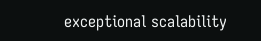exceptional scalability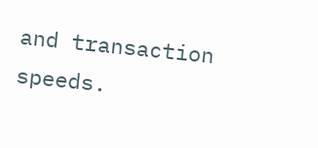and transaction speeds.